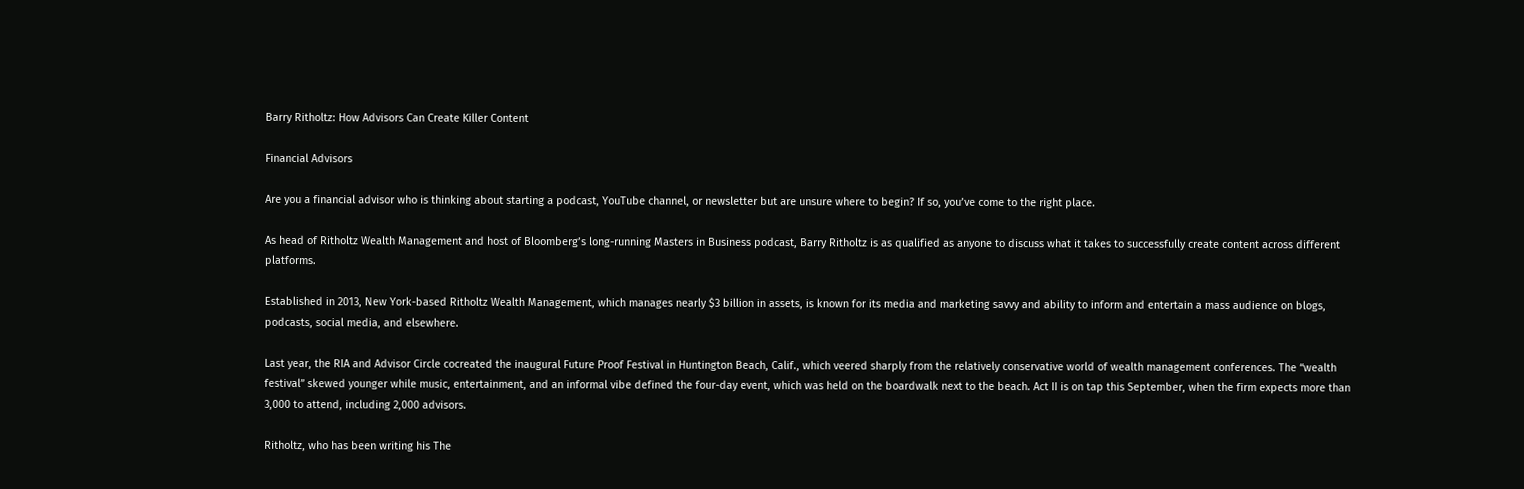Barry Ritholtz: How Advisors Can Create Killer Content

Financial Advisors

Are you a financial advisor who is thinking about starting a podcast, YouTube channel, or newsletter but are unsure where to begin? If so, you’ve come to the right place.

As head of Ritholtz Wealth Management and host of Bloomberg’s long-running Masters in Business podcast, Barry Ritholtz is as qualified as anyone to discuss what it takes to successfully create content across different platforms.

Established in 2013, New York-based Ritholtz Wealth Management, which manages nearly $3 billion in assets, is known for its media and marketing savvy and ability to inform and entertain a mass audience on blogs, podcasts, social media, and elsewhere.

Last year, the RIA and Advisor Circle cocreated the inaugural Future Proof Festival in Huntington Beach, Calif., which veered sharply from the relatively conservative world of wealth management conferences. The “wealth festival” skewed younger while music, entertainment, and an informal vibe defined the four-day event, which was held on the boardwalk next to the beach. Act II is on tap this September, when the firm expects more than 3,000 to attend, including 2,000 advisors.

Ritholtz, who has been writing his The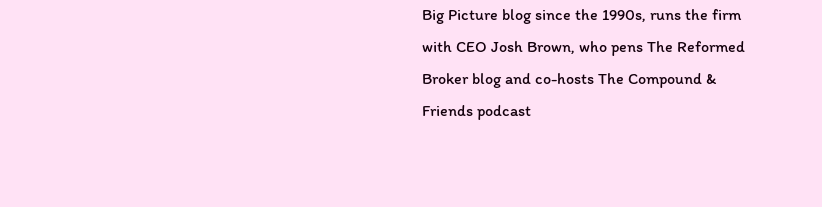Big Picture blog since the 1990s, runs the firm with CEO Josh Brown, who pens The Reformed Broker blog and co-hosts The Compound & Friends podcast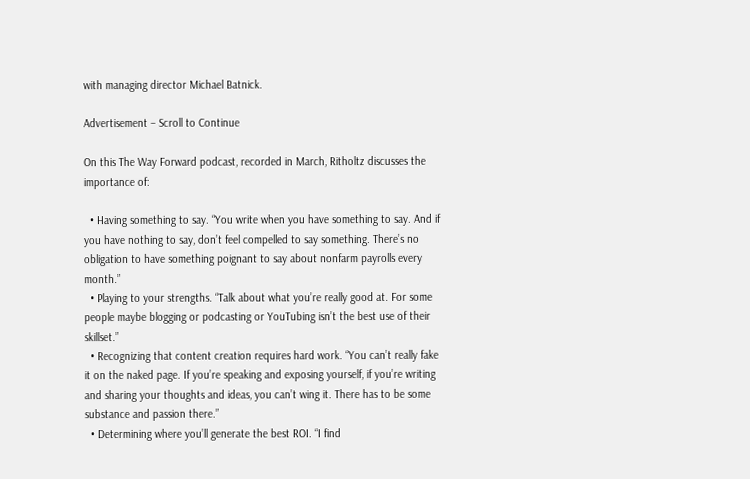with managing director Michael Batnick.

Advertisement – Scroll to Continue

On this The Way Forward podcast, recorded in March, Ritholtz discusses the importance of:

  • Having something to say. “You write when you have something to say. And if you have nothing to say, don’t feel compelled to say something. There’s no obligation to have something poignant to say about nonfarm payrolls every month.”
  • Playing to your strengths. “Talk about what you’re really good at. For some people maybe blogging or podcasting or YouTubing isn’t the best use of their skillset.”
  • Recognizing that content creation requires hard work. “You can’t really fake it on the naked page. If you’re speaking and exposing yourself, if you’re writing and sharing your thoughts and ideas, you can’t wing it. There has to be some substance and passion there.”
  • Determining where you’ll generate the best ROI. “I find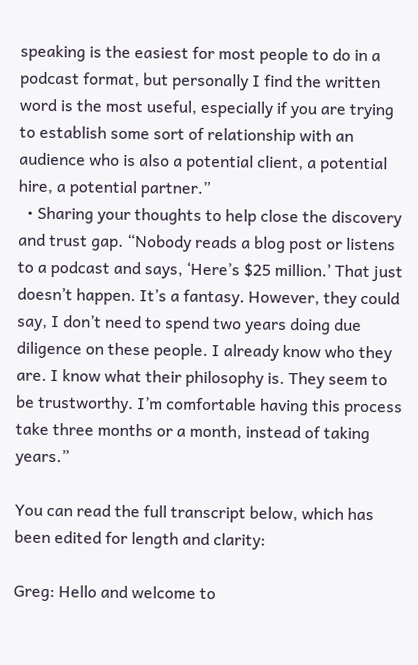speaking is the easiest for most people to do in a podcast format, but personally I find the written word is the most useful, especially if you are trying to establish some sort of relationship with an audience who is also a potential client, a potential hire, a potential partner.”
  • Sharing your thoughts to help close the discovery and trust gap. “Nobody reads a blog post or listens to a podcast and says, ‘Here’s $25 million.’ That just doesn’t happen. It’s a fantasy. However, they could say, I don’t need to spend two years doing due diligence on these people. I already know who they are. I know what their philosophy is. They seem to be trustworthy. I’m comfortable having this process take three months or a month, instead of taking years.”

You can read the full transcript below, which has been edited for length and clarity:

Greg: Hello and welcome to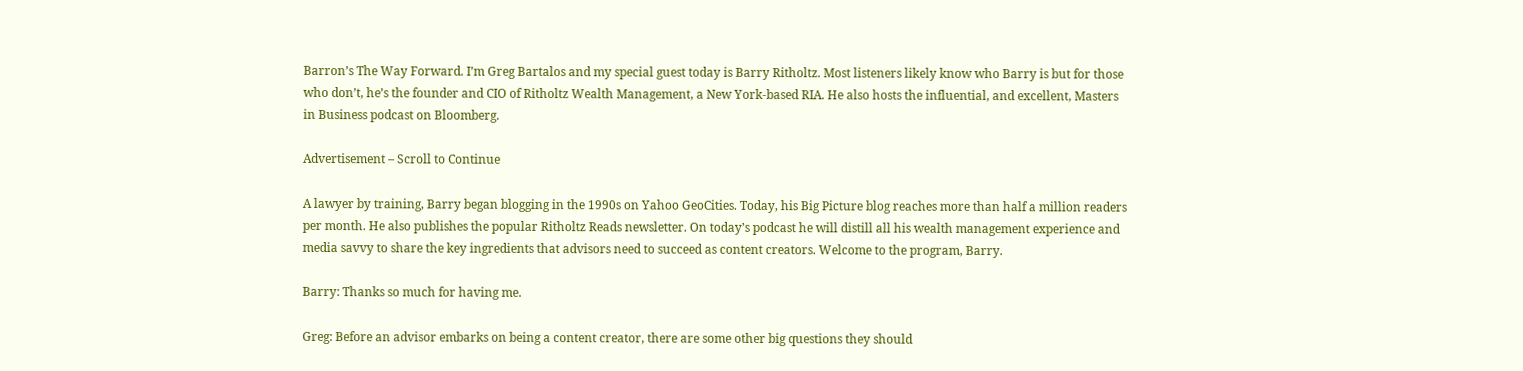Barron’s The Way Forward. I’m Greg Bartalos and my special guest today is Barry Ritholtz. Most listeners likely know who Barry is but for those who don’t, he’s the founder and CIO of Ritholtz Wealth Management, a New York-based RIA. He also hosts the influential, and excellent, Masters in Business podcast on Bloomberg.

Advertisement – Scroll to Continue

A lawyer by training, Barry began blogging in the 1990s on Yahoo GeoCities. Today, his Big Picture blog reaches more than half a million readers per month. He also publishes the popular Ritholtz Reads newsletter. On today’s podcast he will distill all his wealth management experience and media savvy to share the key ingredients that advisors need to succeed as content creators. Welcome to the program, Barry.

Barry: Thanks so much for having me.

Greg: Before an advisor embarks on being a content creator, there are some other big questions they should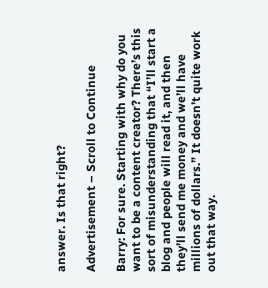answer. Is that right?

Advertisement – Scroll to Continue

Barry: For sure. Starting with why do you want to be a content creator? There’s this sort of misunderstanding that “I’ll start a blog and people will read it, and then they’ll send me money and we’ll have millions of dollars.” It doesn’t quite work out that way.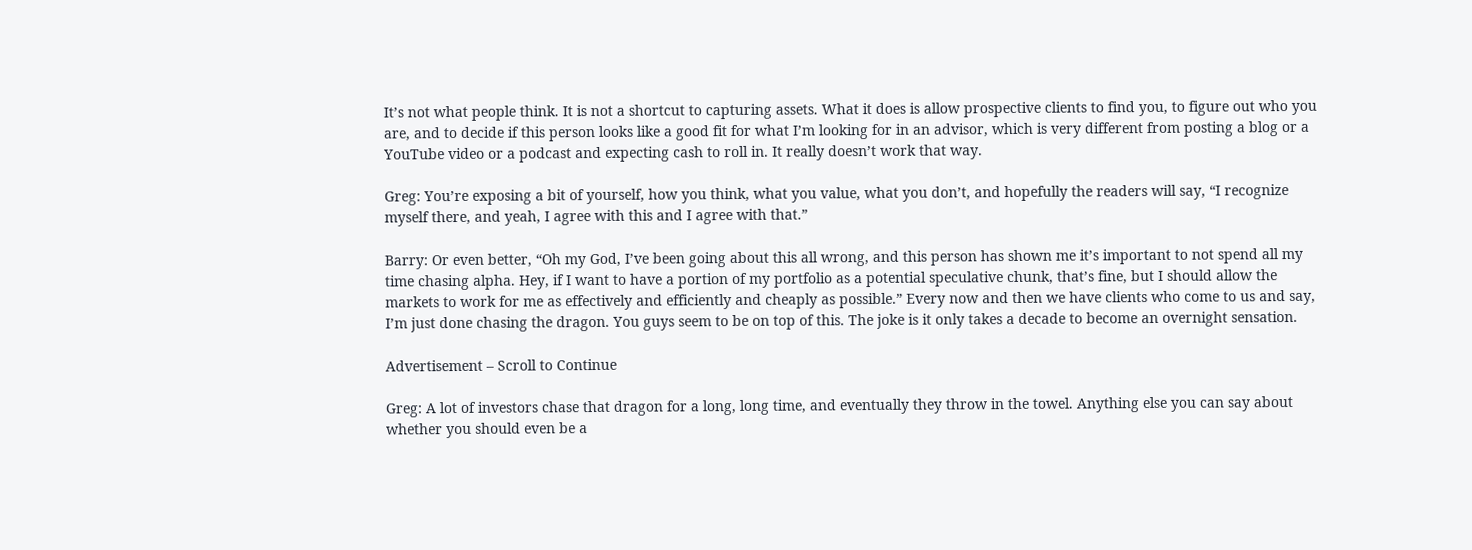It’s not what people think. It is not a shortcut to capturing assets. What it does is allow prospective clients to find you, to figure out who you are, and to decide if this person looks like a good fit for what I’m looking for in an advisor, which is very different from posting a blog or a YouTube video or a podcast and expecting cash to roll in. It really doesn’t work that way.

Greg: You’re exposing a bit of yourself, how you think, what you value, what you don’t, and hopefully the readers will say, “I recognize myself there, and yeah, I agree with this and I agree with that.”

Barry: Or even better, “Oh my God, I’ve been going about this all wrong, and this person has shown me it’s important to not spend all my time chasing alpha. Hey, if I want to have a portion of my portfolio as a potential speculative chunk, that’s fine, but I should allow the markets to work for me as effectively and efficiently and cheaply as possible.” Every now and then we have clients who come to us and say, I’m just done chasing the dragon. You guys seem to be on top of this. The joke is it only takes a decade to become an overnight sensation.

Advertisement – Scroll to Continue

Greg: A lot of investors chase that dragon for a long, long time, and eventually they throw in the towel. Anything else you can say about whether you should even be a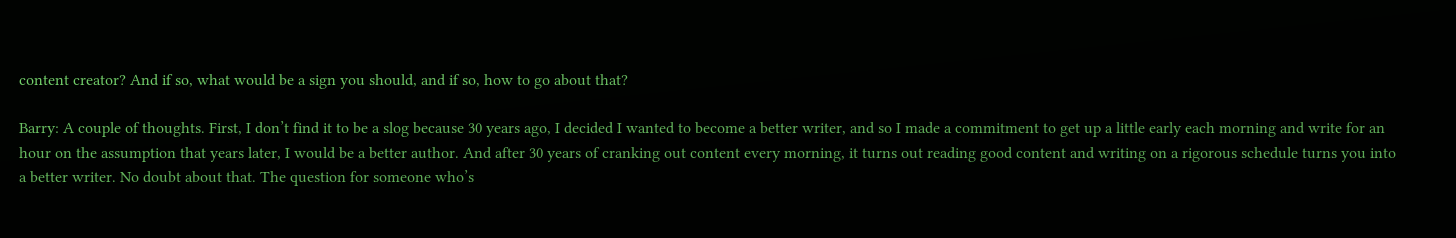content creator? And if so, what would be a sign you should, and if so, how to go about that?

Barry: A couple of thoughts. First, I don’t find it to be a slog because 30 years ago, I decided I wanted to become a better writer, and so I made a commitment to get up a little early each morning and write for an hour on the assumption that years later, I would be a better author. And after 30 years of cranking out content every morning, it turns out reading good content and writing on a rigorous schedule turns you into a better writer. No doubt about that. The question for someone who’s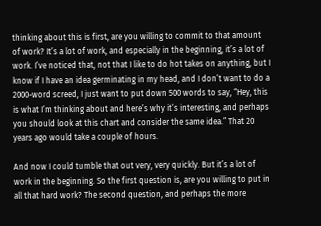thinking about this is first, are you willing to commit to that amount of work? It’s a lot of work, and especially in the beginning, it’s a lot of work. I’ve noticed that, not that I like to do hot takes on anything, but I know if I have an idea germinating in my head, and I don’t want to do a 2000-word screed, I just want to put down 500 words to say, “Hey, this is what I’m thinking about and here’s why it’s interesting, and perhaps you should look at this chart and consider the same idea.” That 20 years ago would take a couple of hours.

And now I could tumble that out very, very quickly. But it’s a lot of work in the beginning. So the first question is, are you willing to put in all that hard work? The second question, and perhaps the more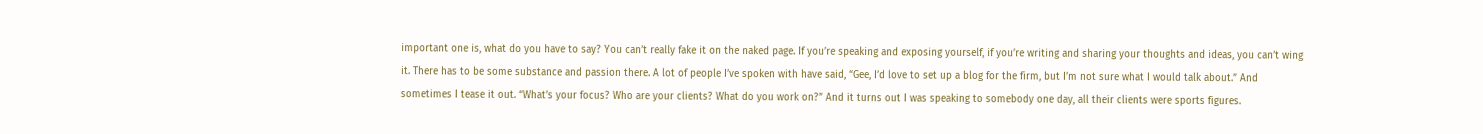important one is, what do you have to say? You can’t really fake it on the naked page. If you’re speaking and exposing yourself, if you’re writing and sharing your thoughts and ideas, you can’t wing it. There has to be some substance and passion there. A lot of people I’ve spoken with have said, “Gee, I’d love to set up a blog for the firm, but I’m not sure what I would talk about.” And sometimes I tease it out. “What’s your focus? Who are your clients? What do you work on?” And it turns out I was speaking to somebody one day, all their clients were sports figures.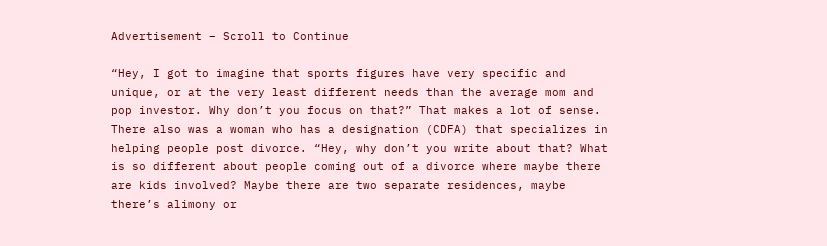Advertisement – Scroll to Continue

“Hey, I got to imagine that sports figures have very specific and unique, or at the very least different needs than the average mom and pop investor. Why don’t you focus on that?” That makes a lot of sense. There also was a woman who has a designation (CDFA) that specializes in helping people post divorce. “Hey, why don’t you write about that? What is so different about people coming out of a divorce where maybe there are kids involved? Maybe there are two separate residences, maybe there’s alimony or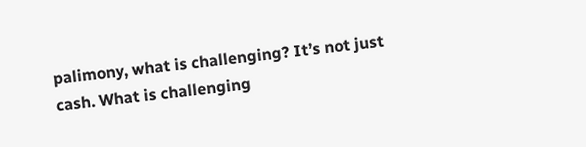palimony, what is challenging? It’s not just cash. What is challenging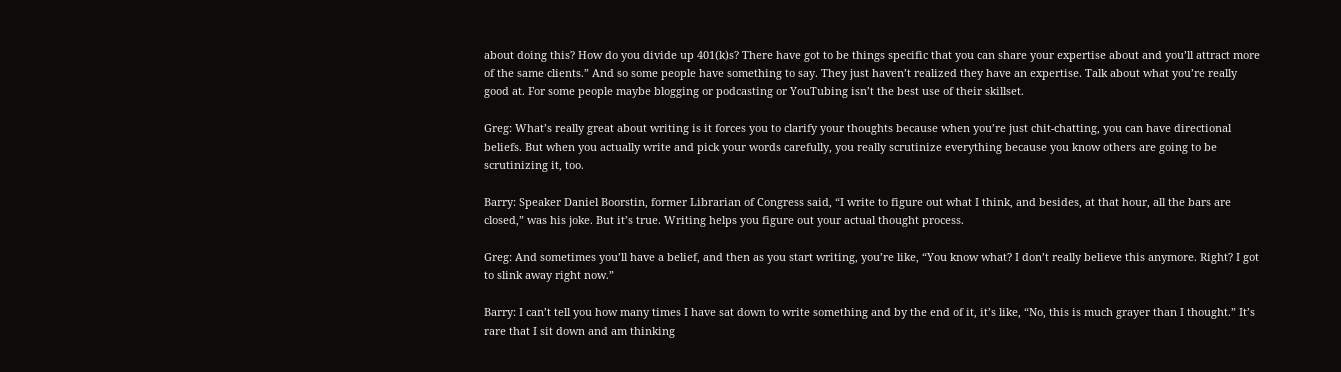about doing this? How do you divide up 401(k)s? There have got to be things specific that you can share your expertise about and you’ll attract more of the same clients.” And so some people have something to say. They just haven’t realized they have an expertise. Talk about what you’re really good at. For some people maybe blogging or podcasting or YouTubing isn’t the best use of their skillset.

Greg: What’s really great about writing is it forces you to clarify your thoughts because when you’re just chit-chatting, you can have directional beliefs. But when you actually write and pick your words carefully, you really scrutinize everything because you know others are going to be scrutinizing it, too.

Barry: Speaker Daniel Boorstin, former Librarian of Congress said, “I write to figure out what I think, and besides, at that hour, all the bars are closed,” was his joke. But it’s true. Writing helps you figure out your actual thought process.

Greg: And sometimes you’ll have a belief, and then as you start writing, you’re like, “You know what? I don’t really believe this anymore. Right? I got to slink away right now.”

Barry: I can’t tell you how many times I have sat down to write something and by the end of it, it’s like, “No, this is much grayer than I thought.” It’s rare that I sit down and am thinking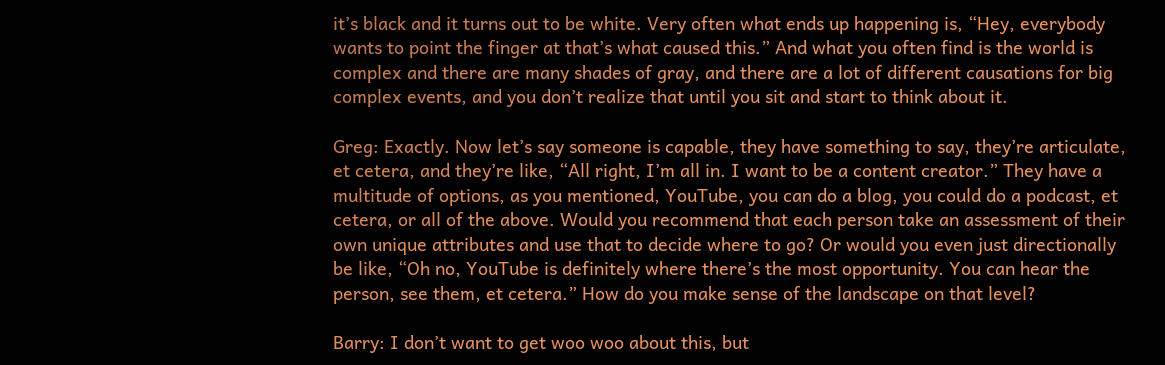it’s black and it turns out to be white. Very often what ends up happening is, “Hey, everybody wants to point the finger at that’s what caused this.” And what you often find is the world is complex and there are many shades of gray, and there are a lot of different causations for big complex events, and you don’t realize that until you sit and start to think about it.

Greg: Exactly. Now let’s say someone is capable, they have something to say, they’re articulate, et cetera, and they’re like, “All right, I’m all in. I want to be a content creator.” They have a multitude of options, as you mentioned, YouTube, you can do a blog, you could do a podcast, et cetera, or all of the above. Would you recommend that each person take an assessment of their own unique attributes and use that to decide where to go? Or would you even just directionally be like, “Oh no, YouTube is definitely where there’s the most opportunity. You can hear the person, see them, et cetera.” How do you make sense of the landscape on that level?

Barry: I don’t want to get woo woo about this, but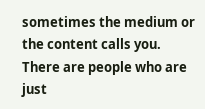sometimes the medium or the content calls you. There are people who are just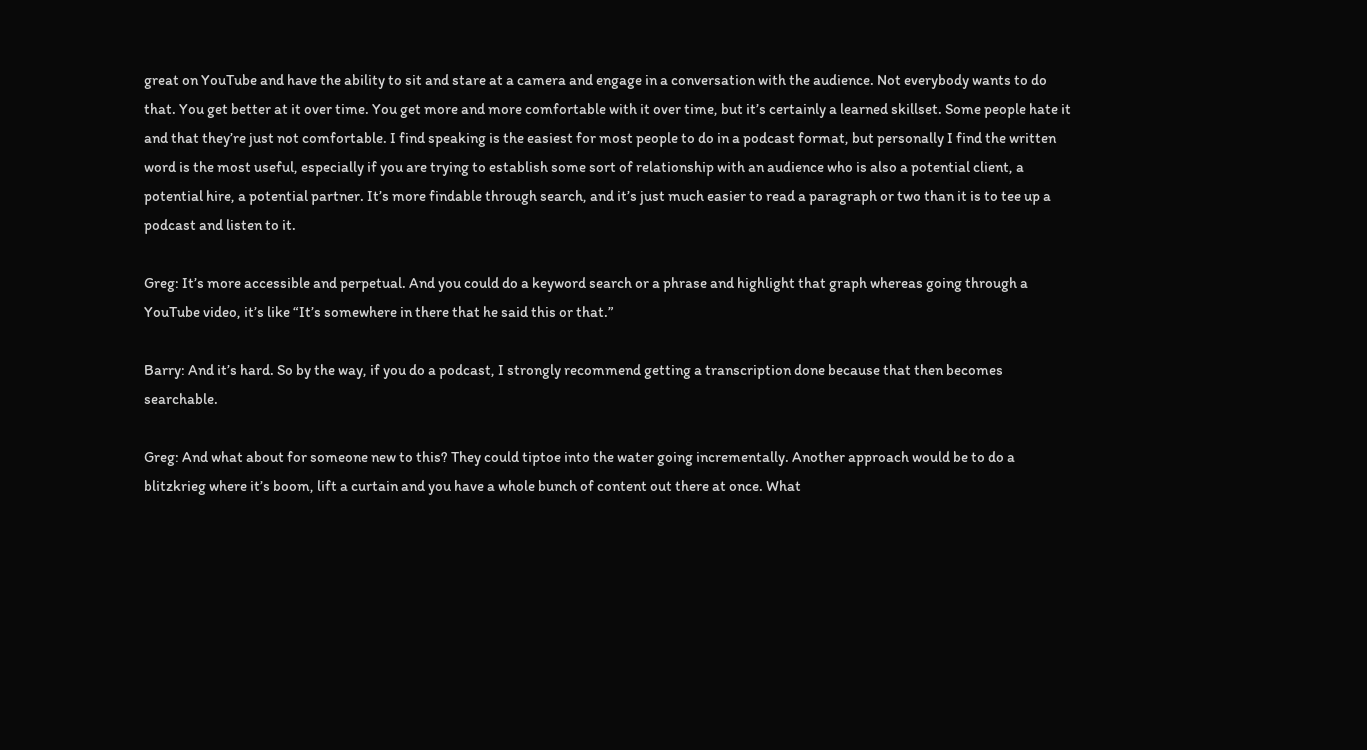great on YouTube and have the ability to sit and stare at a camera and engage in a conversation with the audience. Not everybody wants to do that. You get better at it over time. You get more and more comfortable with it over time, but it’s certainly a learned skillset. Some people hate it and that they’re just not comfortable. I find speaking is the easiest for most people to do in a podcast format, but personally I find the written word is the most useful, especially if you are trying to establish some sort of relationship with an audience who is also a potential client, a potential hire, a potential partner. It’s more findable through search, and it’s just much easier to read a paragraph or two than it is to tee up a podcast and listen to it.

Greg: It’s more accessible and perpetual. And you could do a keyword search or a phrase and highlight that graph whereas going through a YouTube video, it’s like “It’s somewhere in there that he said this or that.”

Barry: And it’s hard. So by the way, if you do a podcast, I strongly recommend getting a transcription done because that then becomes searchable.

Greg: And what about for someone new to this? They could tiptoe into the water going incrementally. Another approach would be to do a blitzkrieg where it’s boom, lift a curtain and you have a whole bunch of content out there at once. What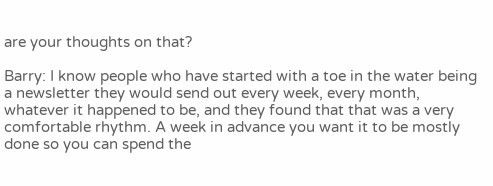are your thoughts on that?

Barry: I know people who have started with a toe in the water being a newsletter they would send out every week, every month, whatever it happened to be, and they found that that was a very comfortable rhythm. A week in advance you want it to be mostly done so you can spend the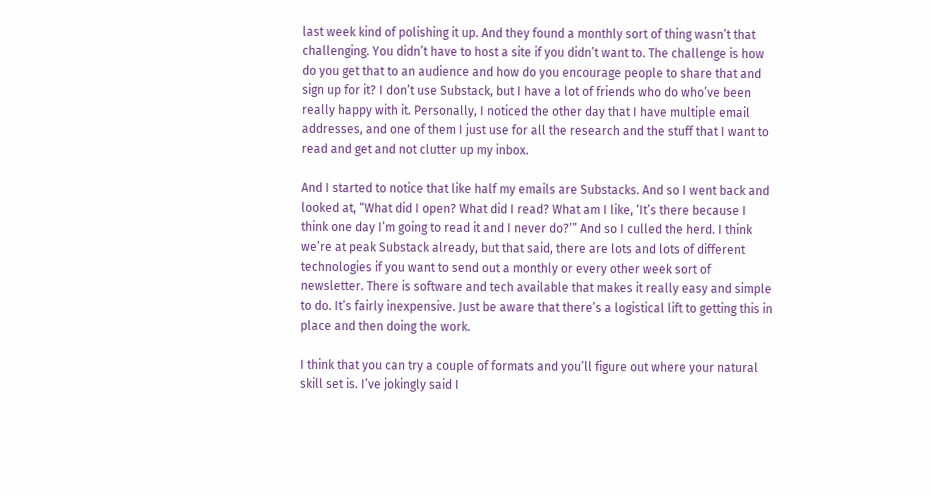last week kind of polishing it up. And they found a monthly sort of thing wasn’t that challenging. You didn’t have to host a site if you didn’t want to. The challenge is how do you get that to an audience and how do you encourage people to share that and sign up for it? I don’t use Substack, but I have a lot of friends who do who’ve been really happy with it. Personally, I noticed the other day that I have multiple email addresses, and one of them I just use for all the research and the stuff that I want to read and get and not clutter up my inbox.

And I started to notice that like half my emails are Substacks. And so I went back and looked at, “What did I open? What did I read? What am I like, ‘It’s there because I think one day I’m going to read it and I never do?’” And so I culled the herd. I think we’re at peak Substack already, but that said, there are lots and lots of different technologies if you want to send out a monthly or every other week sort of newsletter. There is software and tech available that makes it really easy and simple to do. It’s fairly inexpensive. Just be aware that there’s a logistical lift to getting this in place and then doing the work.

I think that you can try a couple of formats and you’ll figure out where your natural skill set is. I’ve jokingly said I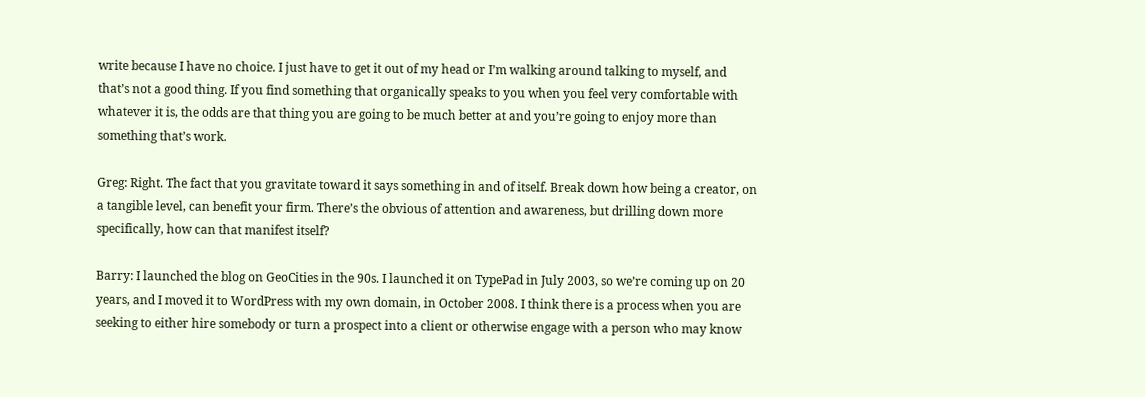write because I have no choice. I just have to get it out of my head or I’m walking around talking to myself, and that’s not a good thing. If you find something that organically speaks to you when you feel very comfortable with whatever it is, the odds are that thing you are going to be much better at and you’re going to enjoy more than something that’s work.

Greg: Right. The fact that you gravitate toward it says something in and of itself. Break down how being a creator, on a tangible level, can benefit your firm. There’s the obvious of attention and awareness, but drilling down more specifically, how can that manifest itself?

Barry: I launched the blog on GeoCities in the 90s. I launched it on TypePad in July 2003, so we’re coming up on 20 years, and I moved it to WordPress with my own domain, in October 2008. I think there is a process when you are seeking to either hire somebody or turn a prospect into a client or otherwise engage with a person who may know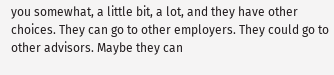you somewhat, a little bit, a lot, and they have other choices. They can go to other employers. They could go to other advisors. Maybe they can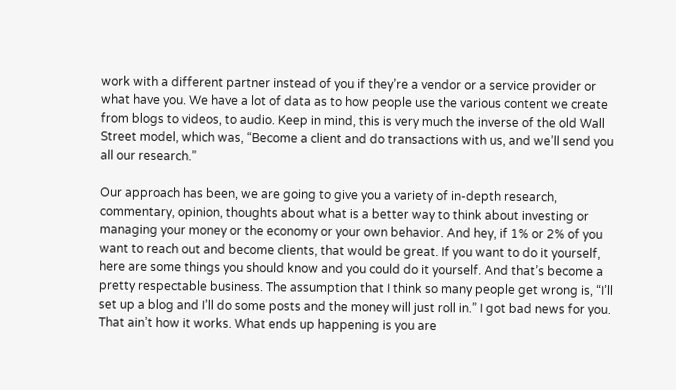work with a different partner instead of you if they’re a vendor or a service provider or what have you. We have a lot of data as to how people use the various content we create from blogs to videos, to audio. Keep in mind, this is very much the inverse of the old Wall Street model, which was, “Become a client and do transactions with us, and we’ll send you all our research.”

Our approach has been, we are going to give you a variety of in-depth research, commentary, opinion, thoughts about what is a better way to think about investing or managing your money or the economy or your own behavior. And hey, if 1% or 2% of you want to reach out and become clients, that would be great. If you want to do it yourself, here are some things you should know and you could do it yourself. And that’s become a pretty respectable business. The assumption that I think so many people get wrong is, “I’ll set up a blog and I’ll do some posts and the money will just roll in.” I got bad news for you. That ain’t how it works. What ends up happening is you are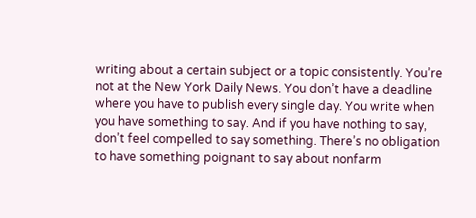writing about a certain subject or a topic consistently. You’re not at the New York Daily News. You don’t have a deadline where you have to publish every single day. You write when you have something to say. And if you have nothing to say, don’t feel compelled to say something. There’s no obligation to have something poignant to say about nonfarm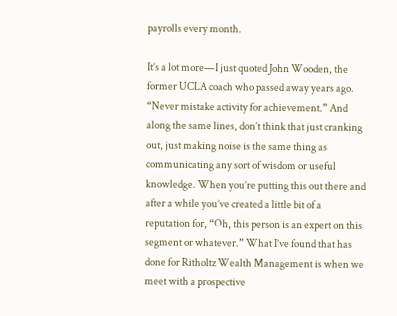payrolls every month.

It’s a lot more—I just quoted John Wooden, the former UCLA coach who passed away years ago. “Never mistake activity for achievement.” And along the same lines, don’t think that just cranking out, just making noise is the same thing as communicating any sort of wisdom or useful knowledge. When you’re putting this out there and after a while you’ve created a little bit of a reputation for, “Oh, this person is an expert on this segment or whatever.” What I’ve found that has done for Ritholtz Wealth Management is when we meet with a prospective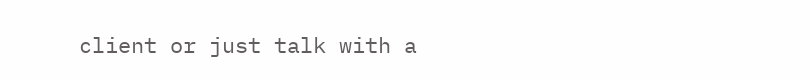client or just talk with a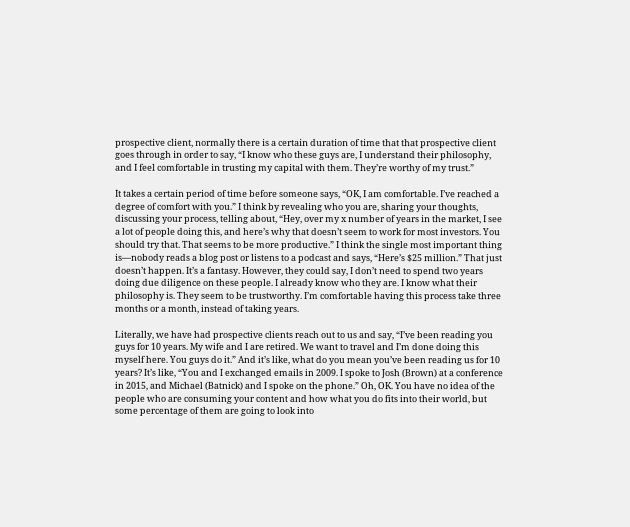prospective client, normally there is a certain duration of time that that prospective client goes through in order to say, “I know who these guys are, I understand their philosophy, and I feel comfortable in trusting my capital with them. They’re worthy of my trust.”

It takes a certain period of time before someone says, “OK, I am comfortable. I’ve reached a degree of comfort with you.” I think by revealing who you are, sharing your thoughts, discussing your process, telling about, “Hey, over my x number of years in the market, I see a lot of people doing this, and here’s why that doesn’t seem to work for most investors. You should try that. That seems to be more productive.” I think the single most important thing is—nobody reads a blog post or listens to a podcast and says, “Here’s $25 million.” That just doesn’t happen. It’s a fantasy. However, they could say, I don’t need to spend two years doing due diligence on these people. I already know who they are. I know what their philosophy is. They seem to be trustworthy. I’m comfortable having this process take three months or a month, instead of taking years.

Literally, we have had prospective clients reach out to us and say, “I’ve been reading you guys for 10 years. My wife and I are retired. We want to travel and I’m done doing this myself here. You guys do it.” And it’s like, what do you mean you’ve been reading us for 10 years? It’s like, “You and I exchanged emails in 2009. I spoke to Josh (Brown) at a conference in 2015, and Michael (Batnick) and I spoke on the phone.” Oh, OK. You have no idea of the people who are consuming your content and how what you do fits into their world, but some percentage of them are going to look into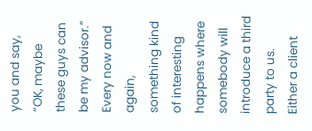you and say, “OK, maybe these guys can be my advisor.” Every now and again, something kind of interesting happens where somebody will introduce a third party to us. Either a client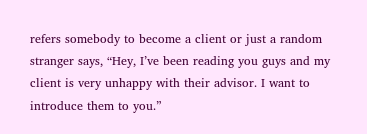refers somebody to become a client or just a random stranger says, “Hey, I’ve been reading you guys and my client is very unhappy with their advisor. I want to introduce them to you.”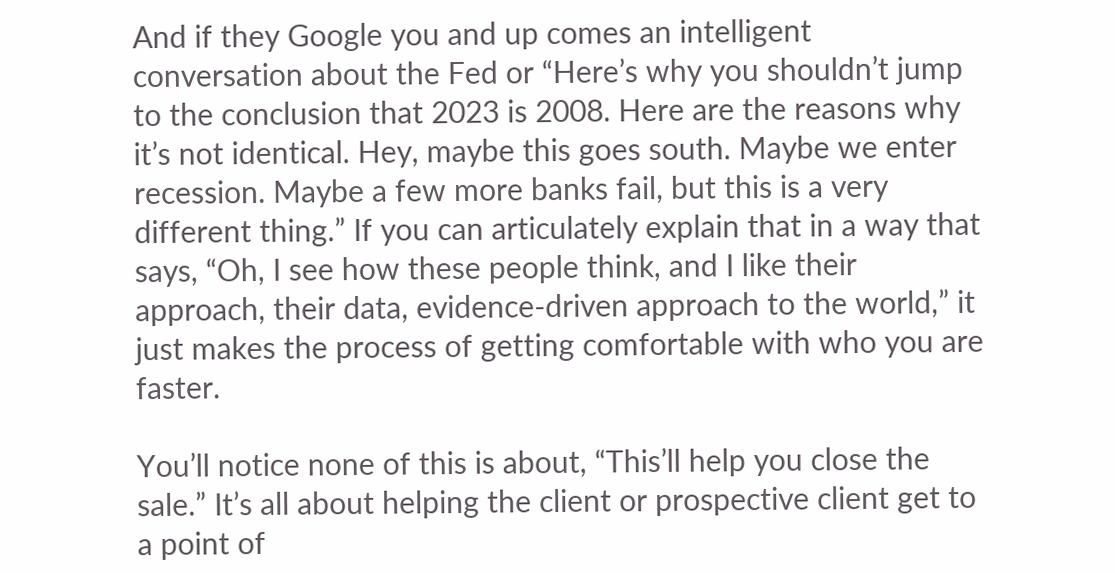And if they Google you and up comes an intelligent conversation about the Fed or “Here’s why you shouldn’t jump to the conclusion that 2023 is 2008. Here are the reasons why it’s not identical. Hey, maybe this goes south. Maybe we enter recession. Maybe a few more banks fail, but this is a very different thing.” If you can articulately explain that in a way that says, “Oh, I see how these people think, and I like their approach, their data, evidence-driven approach to the world,” it just makes the process of getting comfortable with who you are faster.

You’ll notice none of this is about, “This’ll help you close the sale.” It’s all about helping the client or prospective client get to a point of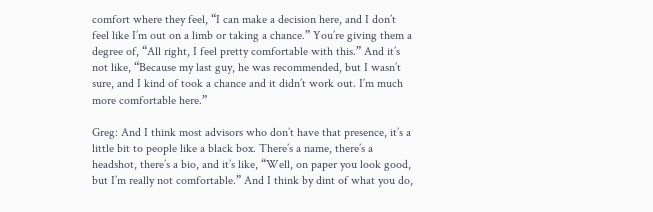comfort where they feel, “I can make a decision here, and I don’t feel like I’m out on a limb or taking a chance.” You’re giving them a degree of, “All right, I feel pretty comfortable with this.” And it’s not like, “Because my last guy, he was recommended, but I wasn’t sure, and I kind of took a chance and it didn’t work out. I’m much more comfortable here.”

Greg: And I think most advisors who don’t have that presence, it’s a little bit to people like a black box. There’s a name, there’s a headshot, there’s a bio, and it’s like, “Well, on paper you look good, but I’m really not comfortable.” And I think by dint of what you do,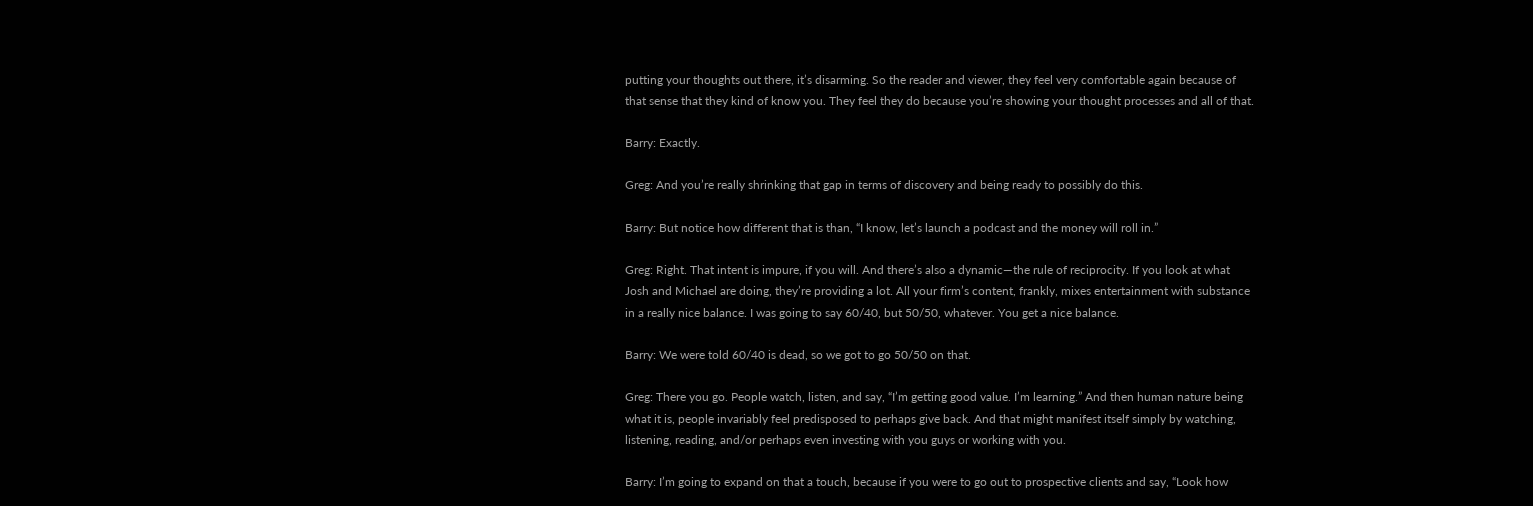putting your thoughts out there, it’s disarming. So the reader and viewer, they feel very comfortable again because of that sense that they kind of know you. They feel they do because you’re showing your thought processes and all of that.

Barry: Exactly.

Greg: And you’re really shrinking that gap in terms of discovery and being ready to possibly do this.

Barry: But notice how different that is than, “I know, let’s launch a podcast and the money will roll in.”

Greg: Right. That intent is impure, if you will. And there’s also a dynamic—the rule of reciprocity. If you look at what Josh and Michael are doing, they’re providing a lot. All your firm’s content, frankly, mixes entertainment with substance in a really nice balance. I was going to say 60/40, but 50/50, whatever. You get a nice balance.

Barry: We were told 60/40 is dead, so we got to go 50/50 on that.

Greg: There you go. People watch, listen, and say, “I’m getting good value. I’m learning.” And then human nature being what it is, people invariably feel predisposed to perhaps give back. And that might manifest itself simply by watching, listening, reading, and/or perhaps even investing with you guys or working with you.

Barry: I’m going to expand on that a touch, because if you were to go out to prospective clients and say, “Look how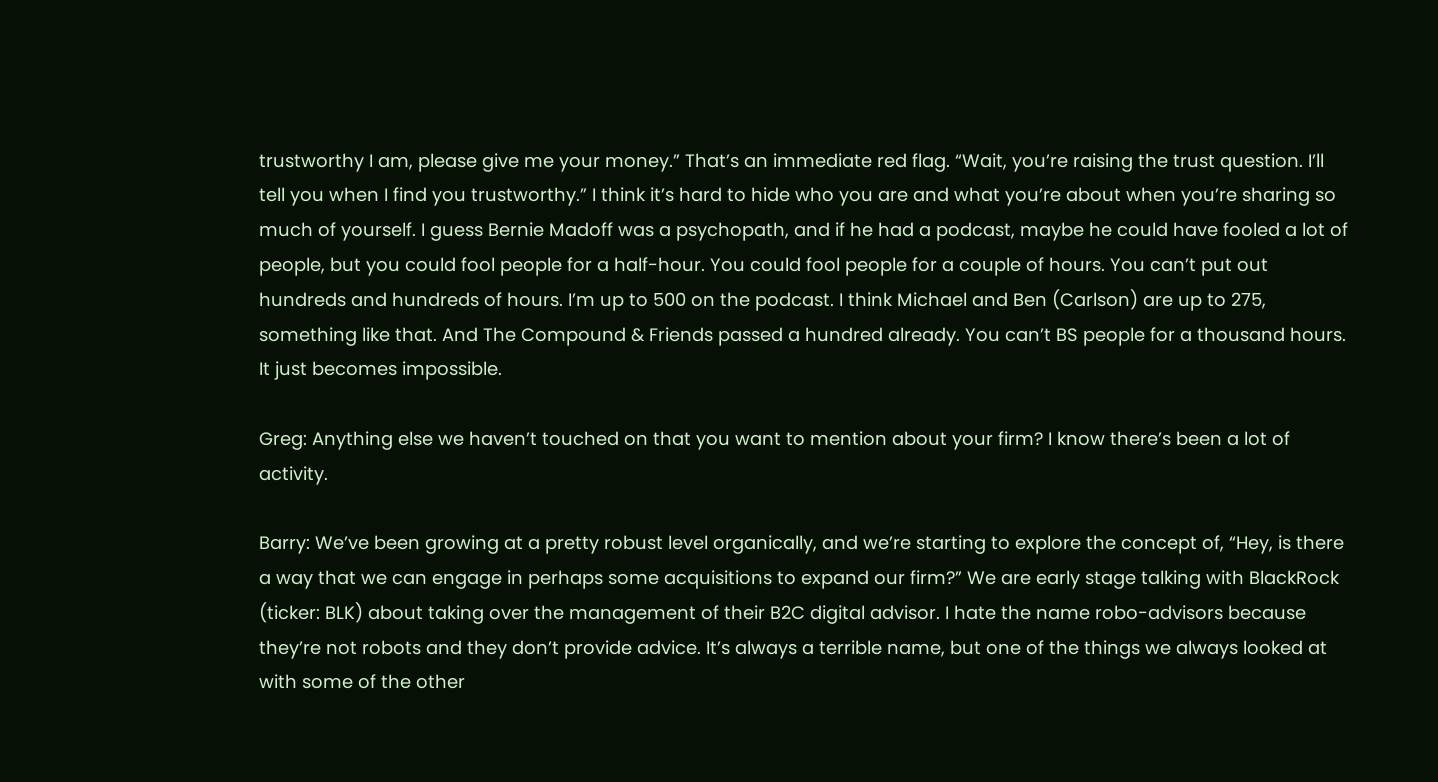trustworthy I am, please give me your money.” That’s an immediate red flag. “Wait, you’re raising the trust question. I’ll tell you when I find you trustworthy.” I think it’s hard to hide who you are and what you’re about when you’re sharing so much of yourself. I guess Bernie Madoff was a psychopath, and if he had a podcast, maybe he could have fooled a lot of people, but you could fool people for a half-hour. You could fool people for a couple of hours. You can’t put out hundreds and hundreds of hours. I’m up to 500 on the podcast. I think Michael and Ben (Carlson) are up to 275, something like that. And The Compound & Friends passed a hundred already. You can’t BS people for a thousand hours. It just becomes impossible.

Greg: Anything else we haven’t touched on that you want to mention about your firm? I know there’s been a lot of activity.

Barry: We’ve been growing at a pretty robust level organically, and we’re starting to explore the concept of, “Hey, is there a way that we can engage in perhaps some acquisitions to expand our firm?” We are early stage talking with BlackRock (ticker: BLK) about taking over the management of their B2C digital advisor. I hate the name robo-advisors because they’re not robots and they don’t provide advice. It’s always a terrible name, but one of the things we always looked at with some of the other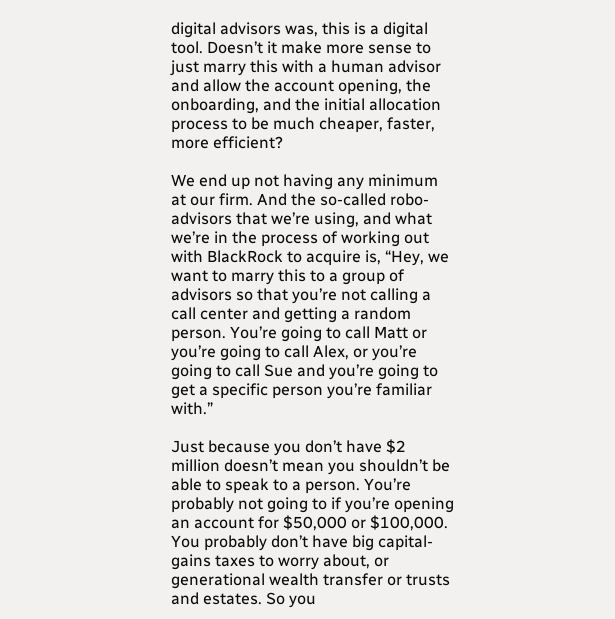digital advisors was, this is a digital tool. Doesn’t it make more sense to just marry this with a human advisor and allow the account opening, the onboarding, and the initial allocation process to be much cheaper, faster, more efficient?

We end up not having any minimum at our firm. And the so-called robo-advisors that we’re using, and what we’re in the process of working out with BlackRock to acquire is, “Hey, we want to marry this to a group of advisors so that you’re not calling a call center and getting a random person. You’re going to call Matt or you’re going to call Alex, or you’re going to call Sue and you’re going to get a specific person you’re familiar with.”

Just because you don’t have $2 million doesn’t mean you shouldn’t be able to speak to a person. You’re probably not going to if you’re opening an account for $50,000 or $100,000. You probably don’t have big capital-gains taxes to worry about, or generational wealth transfer or trusts and estates. So you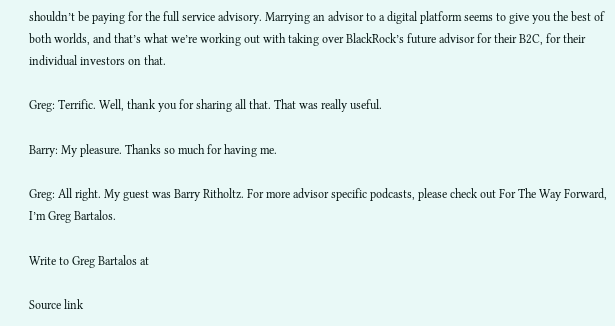shouldn’t be paying for the full service advisory. Marrying an advisor to a digital platform seems to give you the best of both worlds, and that’s what we’re working out with taking over BlackRock’s future advisor for their B2C, for their individual investors on that.

Greg: Terrific. Well, thank you for sharing all that. That was really useful.

Barry: My pleasure. Thanks so much for having me.

Greg: All right. My guest was Barry Ritholtz. For more advisor specific podcasts, please check out For The Way Forward, I’m Greg Bartalos.

Write to Greg Bartalos at

Source link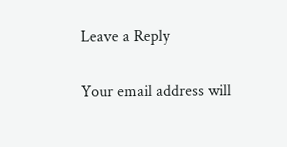Leave a Reply

Your email address will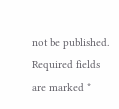not be published. Required fields are marked *